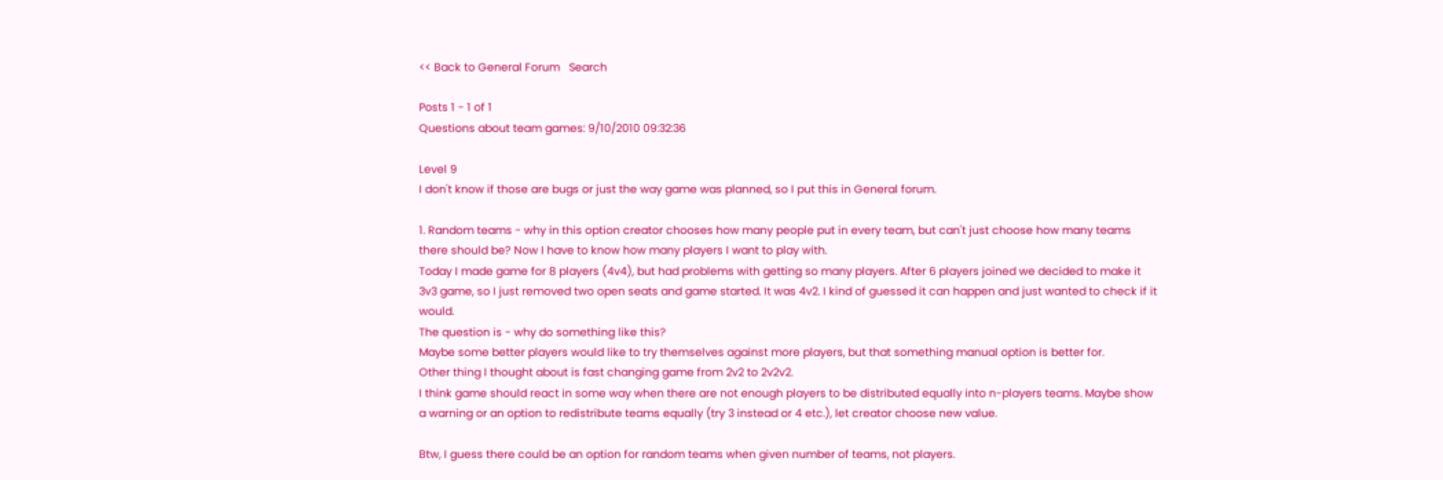<< Back to General Forum   Search

Posts 1 - 1 of 1
Questions about team games: 9/10/2010 09:32:36

Level 9
I don't know if those are bugs or just the way game was planned, so I put this in General forum.

1. Random teams - why in this option creator chooses how many people put in every team, but can't just choose how many teams there should be? Now I have to know how many players I want to play with.
Today I made game for 8 players (4v4), but had problems with getting so many players. After 6 players joined we decided to make it 3v3 game, so I just removed two open seats and game started. It was 4v2. I kind of guessed it can happen and just wanted to check if it would.
The question is - why do something like this?
Maybe some better players would like to try themselves against more players, but that something manual option is better for.
Other thing I thought about is fast changing game from 2v2 to 2v2v2.
I think game should react in some way when there are not enough players to be distributed equally into n-players teams. Maybe show a warning or an option to redistribute teams equally (try 3 instead or 4 etc.), let creator choose new value.

Btw, I guess there could be an option for random teams when given number of teams, not players.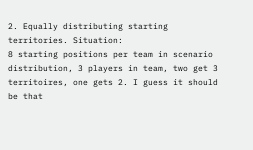2. Equally distributing starting territories. Situation:
8 starting positions per team in scenario distribution, 3 players in team, two get 3 territoires, one gets 2. I guess it should be that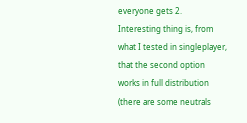everyone gets 2.
Interesting thing is, from what I tested in singleplayer, that the second option works in full distribution (there are some neutrals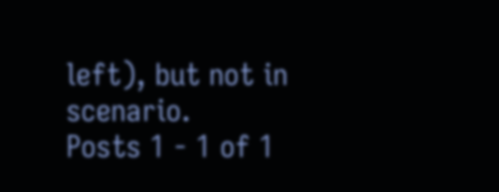left), but not in scenario.
Posts 1 - 1 of 1